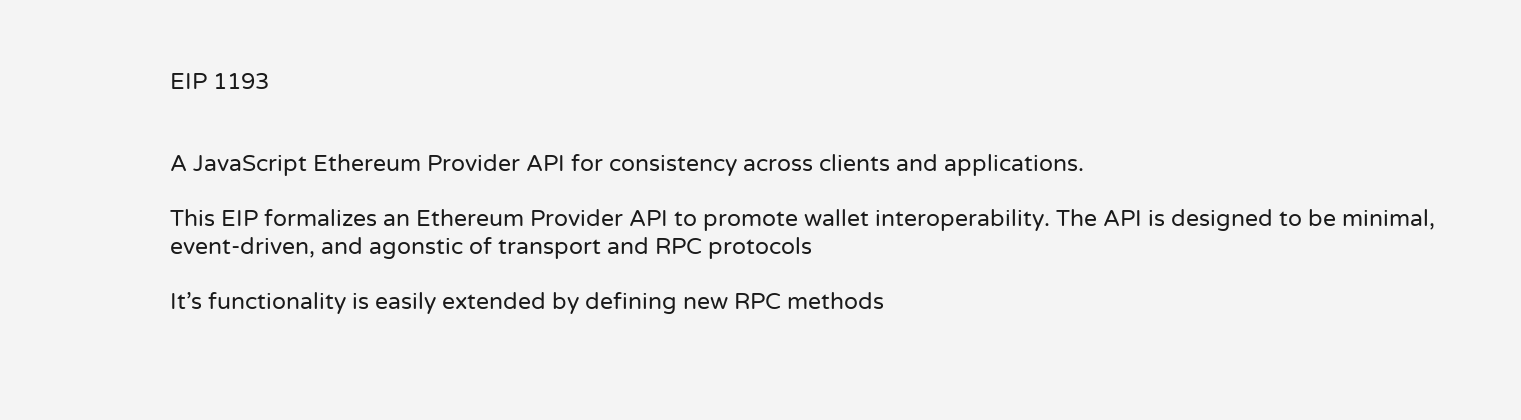EIP 1193


A JavaScript Ethereum Provider API for consistency across clients and applications.

This EIP formalizes an Ethereum Provider API to promote wallet interoperability. The API is designed to be minimal, event-driven, and agonstic of transport and RPC protocols

It’s functionality is easily extended by defining new RPC methods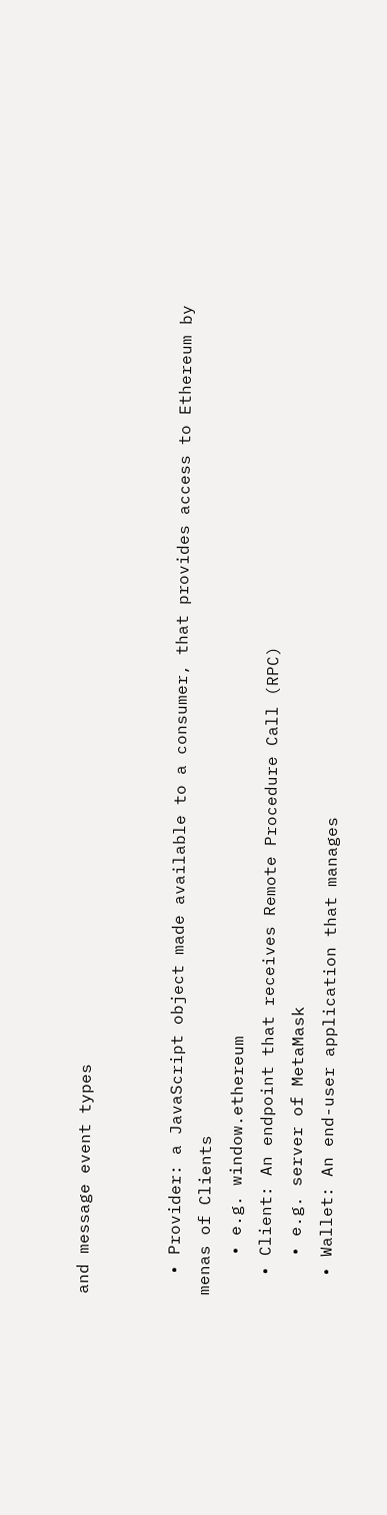and message event types


  • Provider: a JavaScript object made available to a consumer, that provides access to Ethereum by menas of Clients
    • e.g. window.ethereum
  • Client: An endpoint that receives Remote Procedure Call (RPC)
    • e.g. server of MetaMask
  • Wallet: An end-user application that manages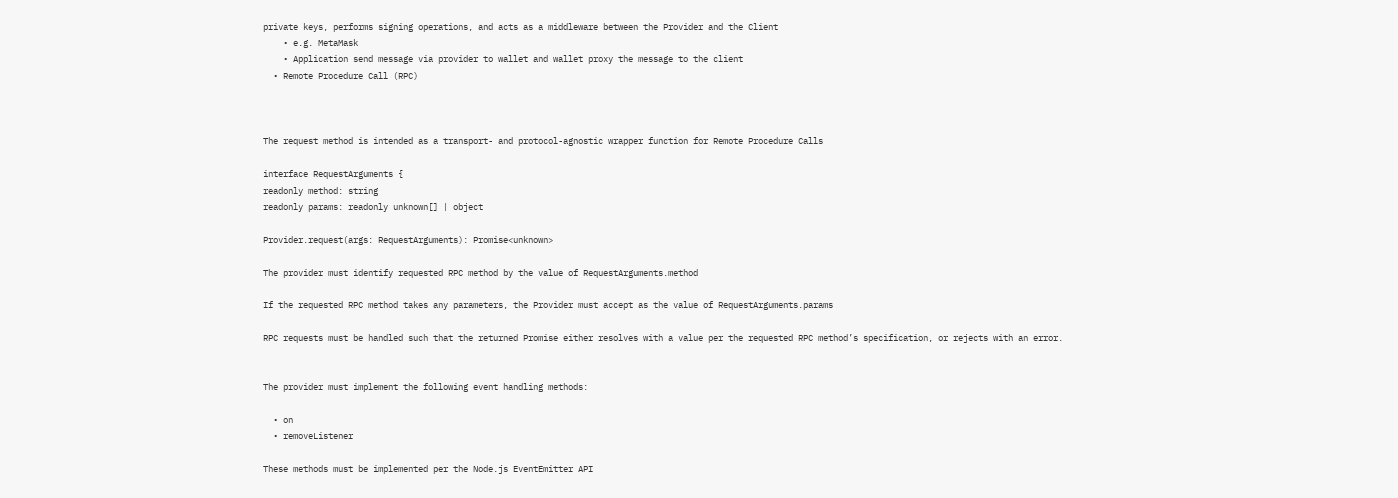private keys, performs signing operations, and acts as a middleware between the Provider and the Client
    • e.g. MetaMask
    • Application send message via provider to wallet and wallet proxy the message to the client
  • Remote Procedure Call (RPC)



The request method is intended as a transport- and protocol-agnostic wrapper function for Remote Procedure Calls

interface RequestArguments {
readonly method: string
readonly params: readonly unknown[] | object

Provider.request(args: RequestArguments): Promise<unknown>

The provider must identify requested RPC method by the value of RequestArguments.method

If the requested RPC method takes any parameters, the Provider must accept as the value of RequestArguments.params

RPC requests must be handled such that the returned Promise either resolves with a value per the requested RPC method’s specification, or rejects with an error.


The provider must implement the following event handling methods:

  • on
  • removeListener

These methods must be implemented per the Node.js EventEmitter API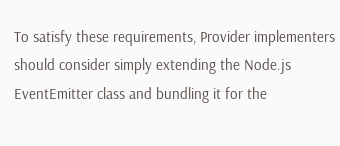To satisfy these requirements, Provider implementers should consider simply extending the Node.js EventEmitter class and bundling it for the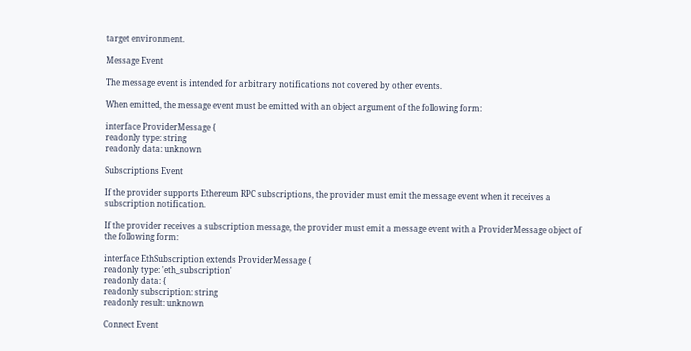target environment.

Message Event

The message event is intended for arbitrary notifications not covered by other events.

When emitted, the message event must be emitted with an object argument of the following form:

interface ProviderMessage {
readonly type: string
readonly data: unknown

Subscriptions Event

If the provider supports Ethereum RPC subscriptions, the provider must emit the message event when it receives a subscription notification.

If the provider receives a subscription message, the provider must emit a message event with a ProviderMessage object of the following form:

interface EthSubscription extends ProviderMessage {
readonly type: 'eth_subscription'
readonly data: {
readonly subscription: string
readonly result: unknown

Connect Event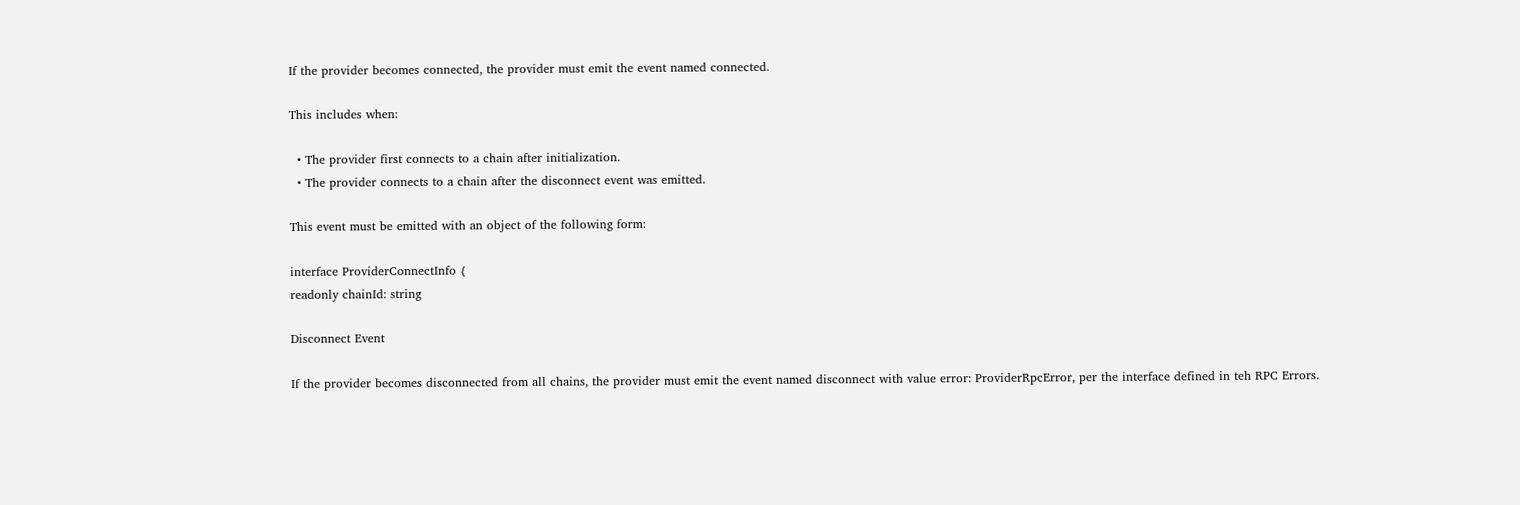If the provider becomes connected, the provider must emit the event named connected.

This includes when:

  • The provider first connects to a chain after initialization.
  • The provider connects to a chain after the disconnect event was emitted.

This event must be emitted with an object of the following form:

interface ProviderConnectInfo {
readonly chainId: string

Disconnect Event

If the provider becomes disconnected from all chains, the provider must emit the event named disconnect with value error: ProviderRpcError, per the interface defined in teh RPC Errors.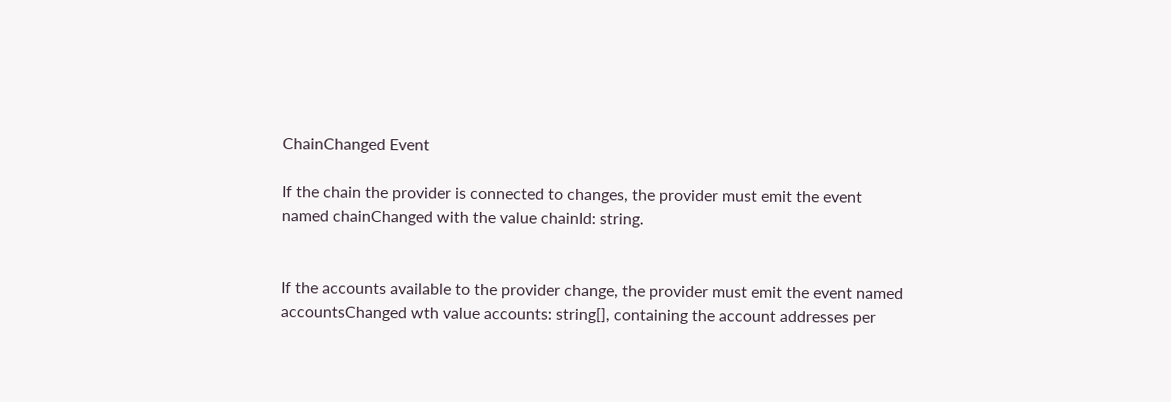ChainChanged Event

If the chain the provider is connected to changes, the provider must emit the event named chainChanged with the value chainId: string.


If the accounts available to the provider change, the provider must emit the event named accountsChanged wth value accounts: string[], containing the account addresses per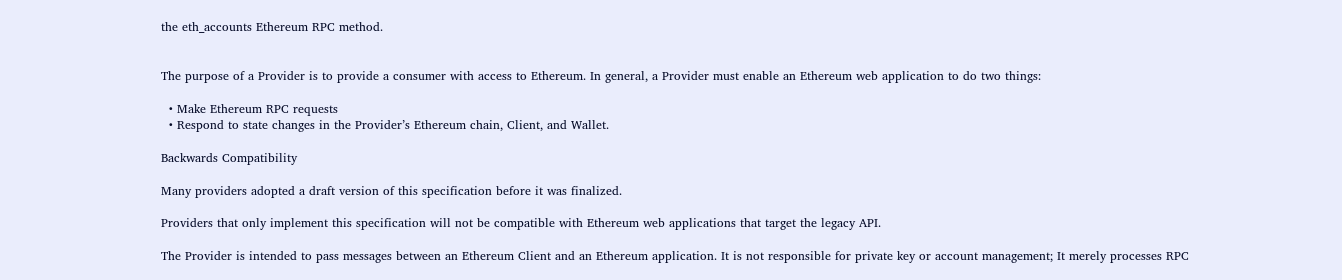the eth_accounts Ethereum RPC method.


The purpose of a Provider is to provide a consumer with access to Ethereum. In general, a Provider must enable an Ethereum web application to do two things:

  • Make Ethereum RPC requests
  • Respond to state changes in the Provider’s Ethereum chain, Client, and Wallet.

Backwards Compatibility

Many providers adopted a draft version of this specification before it was finalized.

Providers that only implement this specification will not be compatible with Ethereum web applications that target the legacy API.

The Provider is intended to pass messages between an Ethereum Client and an Ethereum application. It is not responsible for private key or account management; It merely processes RPC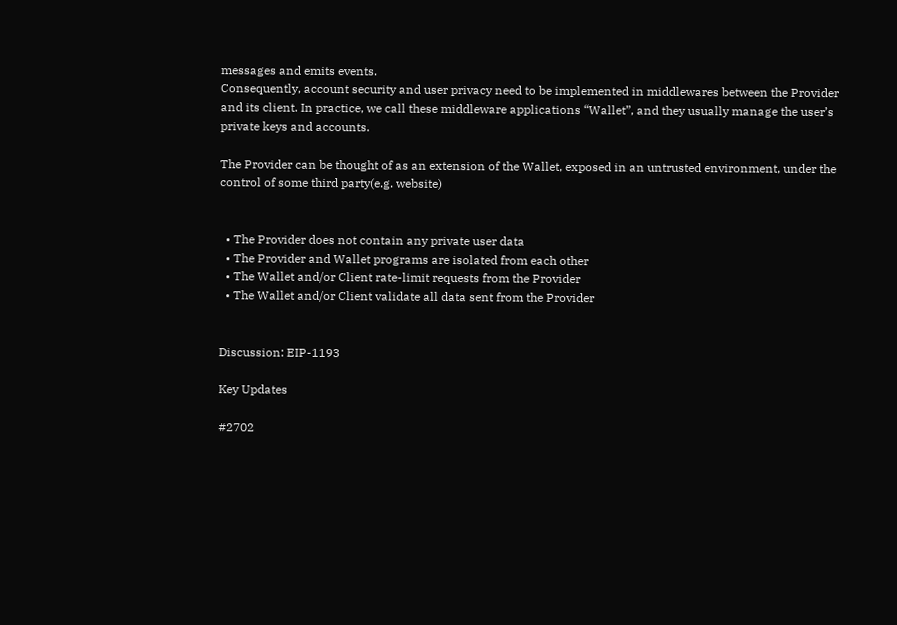messages and emits events.
Consequently, account security and user privacy need to be implemented in middlewares between the Provider and its client. In practice, we call these middleware applications “Wallet”, and they usually manage the user’s private keys and accounts.

The Provider can be thought of as an extension of the Wallet, exposed in an untrusted environment, under the control of some third party(e.g. website)


  • The Provider does not contain any private user data
  • The Provider and Wallet programs are isolated from each other
  • The Wallet and/or Client rate-limit requests from the Provider
  • The Wallet and/or Client validate all data sent from the Provider


Discussion: EIP-1193

Key Updates

#2702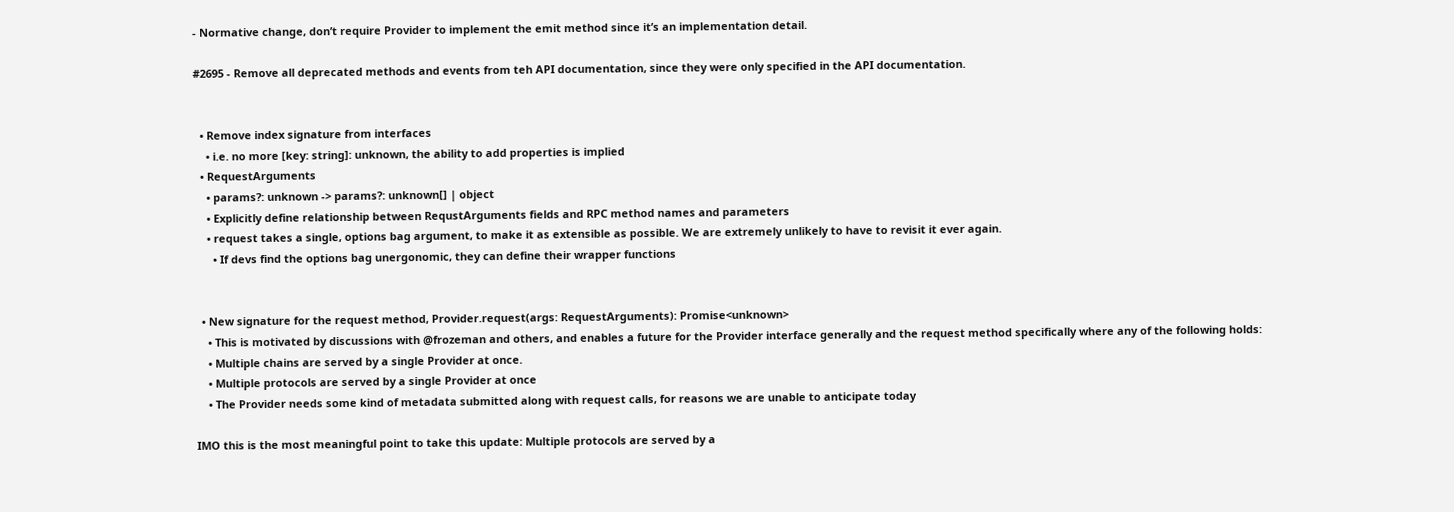- Normative change, don’t require Provider to implement the emit method since it’s an implementation detail.

#2695 - Remove all deprecated methods and events from teh API documentation, since they were only specified in the API documentation.


  • Remove index signature from interfaces
    • i.e. no more [key: string]: unknown, the ability to add properties is implied
  • RequestArguments
    • params?: unknown -> params?: unknown[] | object
    • Explicitly define relationship between RequstArguments fields and RPC method names and parameters
    • request takes a single, options bag argument, to make it as extensible as possible. We are extremely unlikely to have to revisit it ever again.
      • If devs find the options bag unergonomic, they can define their wrapper functions


  • New signature for the request method, Provider.request(args: RequestArguments): Promise<unknown>
    • This is motivated by discussions with @frozeman and others, and enables a future for the Provider interface generally and the request method specifically where any of the following holds:
    • Multiple chains are served by a single Provider at once.
    • Multiple protocols are served by a single Provider at once
    • The Provider needs some kind of metadata submitted along with request calls, for reasons we are unable to anticipate today

IMO this is the most meaningful point to take this update: Multiple protocols are served by a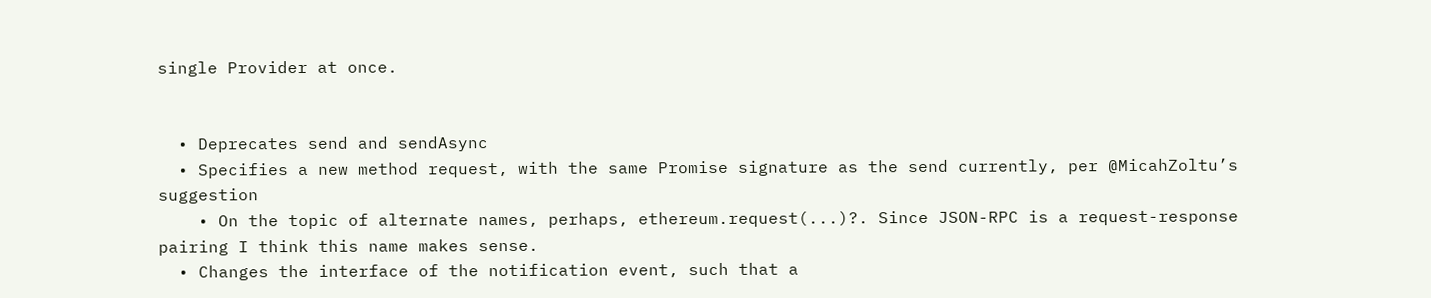single Provider at once.


  • Deprecates send and sendAsync
  • Specifies a new method request, with the same Promise signature as the send currently, per @MicahZoltu’s suggestion
    • On the topic of alternate names, perhaps, ethereum.request(...)?. Since JSON-RPC is a request-response pairing I think this name makes sense.
  • Changes the interface of the notification event, such that a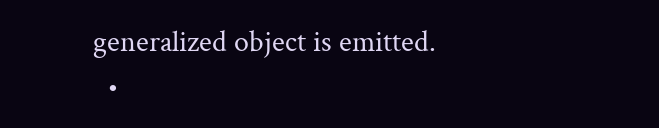generalized object is emitted.
  •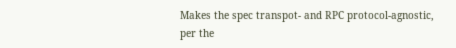Makes the spec transpot- and RPC protocol-agnostic, per the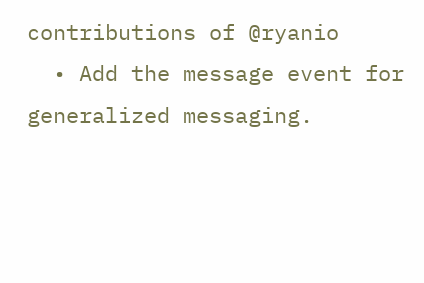contributions of @ryanio
  • Add the message event for generalized messaging.